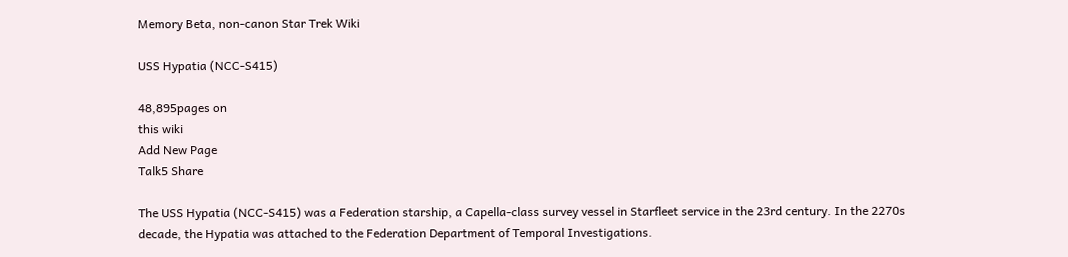Memory Beta, non-canon Star Trek Wiki

USS Hypatia (NCC-S415)

48,895pages on
this wiki
Add New Page
Talk5 Share

The USS Hypatia (NCC-S415) was a Federation starship, a Capella-class survey vessel in Starfleet service in the 23rd century. In the 2270s decade, the Hypatia was attached to the Federation Department of Temporal Investigations.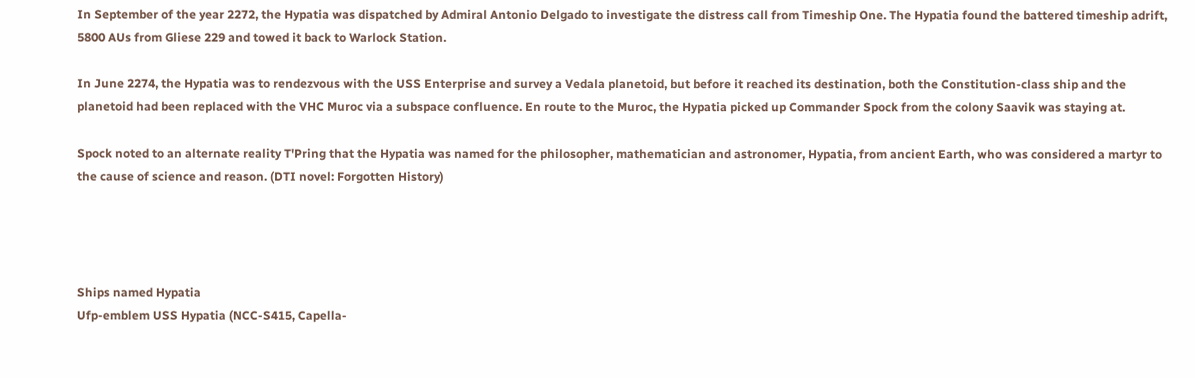In September of the year 2272, the Hypatia was dispatched by Admiral Antonio Delgado to investigate the distress call from Timeship One. The Hypatia found the battered timeship adrift, 5800 AUs from Gliese 229 and towed it back to Warlock Station.

In June 2274, the Hypatia was to rendezvous with the USS Enterprise and survey a Vedala planetoid, but before it reached its destination, both the Constitution-class ship and the planetoid had been replaced with the VHC Muroc via a subspace confluence. En route to the Muroc, the Hypatia picked up Commander Spock from the colony Saavik was staying at.

Spock noted to an alternate reality T'Pring that the Hypatia was named for the philosopher, mathematician and astronomer, Hypatia, from ancient Earth, who was considered a martyr to the cause of science and reason. (DTI novel: Forgotten History)




Ships named Hypatia
Ufp-emblem USS Hypatia (NCC-S415, Capella-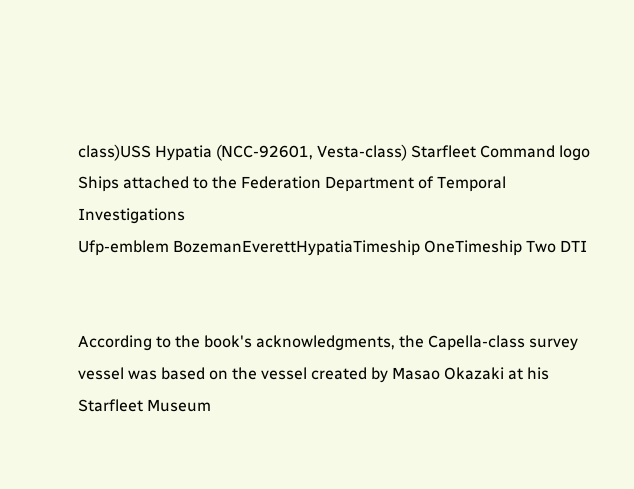class)USS Hypatia (NCC-92601, Vesta-class) Starfleet Command logo
Ships attached to the Federation Department of Temporal Investigations
Ufp-emblem BozemanEverettHypatiaTimeship OneTimeship Two DTI


According to the book's acknowledgments, the Capella-class survey vessel was based on the vessel created by Masao Okazaki at his Starfleet Museum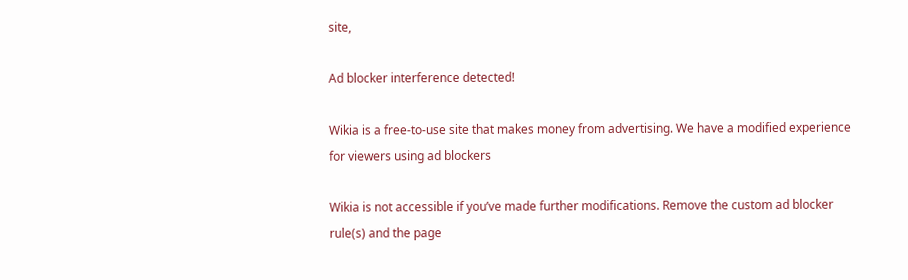site,

Ad blocker interference detected!

Wikia is a free-to-use site that makes money from advertising. We have a modified experience for viewers using ad blockers

Wikia is not accessible if you’ve made further modifications. Remove the custom ad blocker rule(s) and the page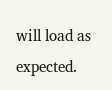will load as expected.